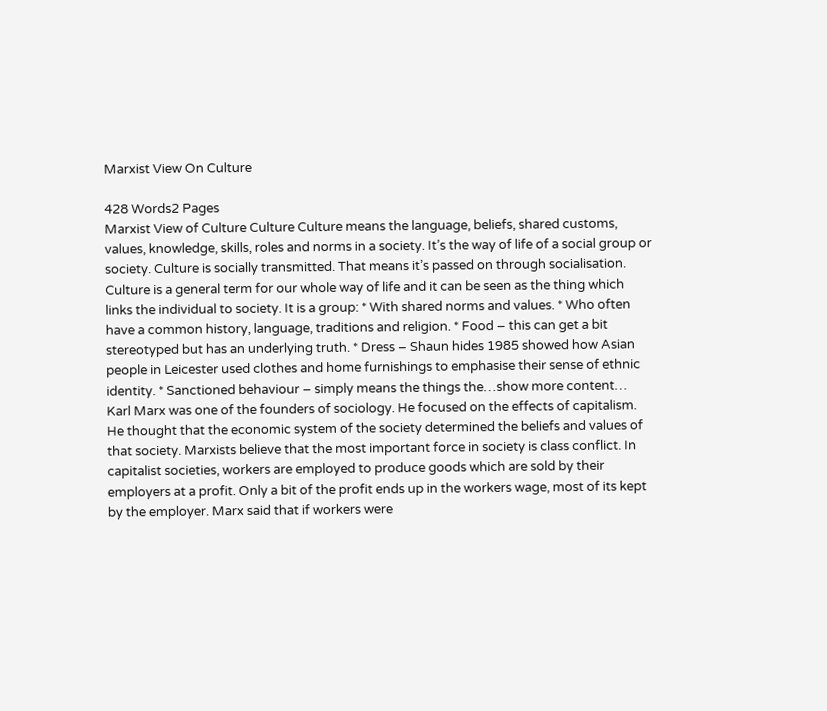Marxist View On Culture

428 Words2 Pages
Marxist View of Culture Culture Culture means the language, beliefs, shared customs, values, knowledge, skills, roles and norms in a society. It’s the way of life of a social group or society. Culture is socially transmitted. That means it’s passed on through socialisation. Culture is a general term for our whole way of life and it can be seen as the thing which links the individual to society. It is a group: * With shared norms and values. * Who often have a common history, language, traditions and religion. * Food – this can get a bit stereotyped but has an underlying truth. * Dress – Shaun hides 1985 showed how Asian people in Leicester used clothes and home furnishings to emphasise their sense of ethnic identity. * Sanctioned behaviour – simply means the things the…show more content…
Karl Marx was one of the founders of sociology. He focused on the effects of capitalism. He thought that the economic system of the society determined the beliefs and values of that society. Marxists believe that the most important force in society is class conflict. In capitalist societies, workers are employed to produce goods which are sold by their employers at a profit. Only a bit of the profit ends up in the workers wage, most of its kept by the employer. Marx said that if workers were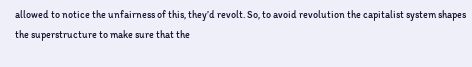allowed to notice the unfairness of this, they’d revolt. So, to avoid revolution the capitalist system shapes the superstructure to make sure that the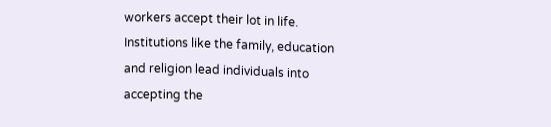workers accept their lot in life. Institutions like the family, education and religion lead individuals into accepting the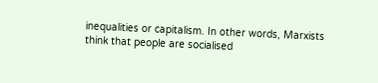inequalities or capitalism. In other words, Marxists think that people are socialised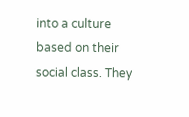into a culture based on their social class. They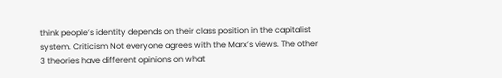think people’s identity depends on their class position in the capitalist system. Criticism Not everyone agrees with the Marx’s views. The other 3 theories have different opinions on what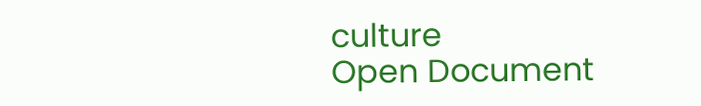culture
Open Document